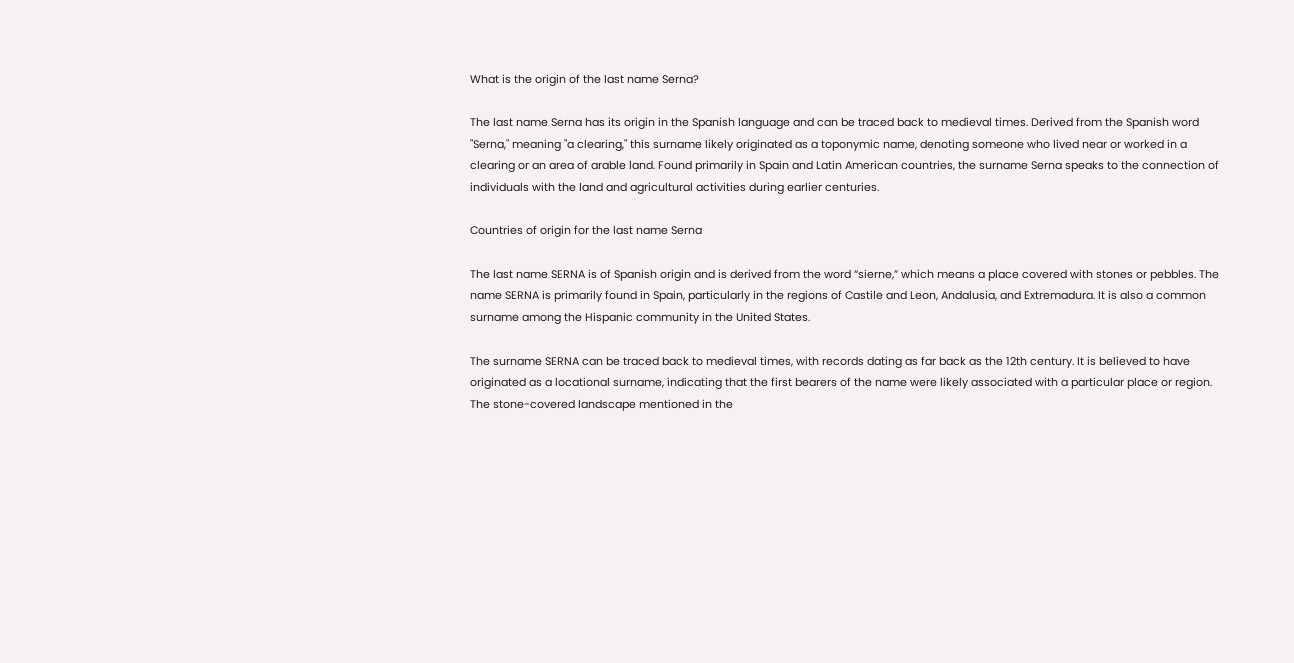What is the origin of the last name Serna?

The last name Serna has its origin in the Spanish language and can be traced back to medieval times. Derived from the Spanish word "Serna," meaning "a clearing," this surname likely originated as a toponymic name, denoting someone who lived near or worked in a clearing or an area of arable land. Found primarily in Spain and Latin American countries, the surname Serna speaks to the connection of individuals with the land and agricultural activities during earlier centuries.

Countries of origin for the last name Serna

The last name SERNA is of Spanish origin and is derived from the word “sierne,” which means a place covered with stones or pebbles. The name SERNA is primarily found in Spain, particularly in the regions of Castile and Leon, Andalusia, and Extremadura. It is also a common surname among the Hispanic community in the United States.

The surname SERNA can be traced back to medieval times, with records dating as far back as the 12th century. It is believed to have originated as a locational surname, indicating that the first bearers of the name were likely associated with a particular place or region. The stone-covered landscape mentioned in the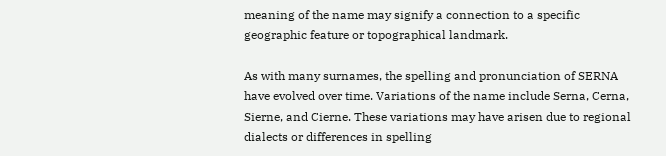meaning of the name may signify a connection to a specific geographic feature or topographical landmark.

As with many surnames, the spelling and pronunciation of SERNA have evolved over time. Variations of the name include Serna, Cerna, Sierne, and Cierne. These variations may have arisen due to regional dialects or differences in spelling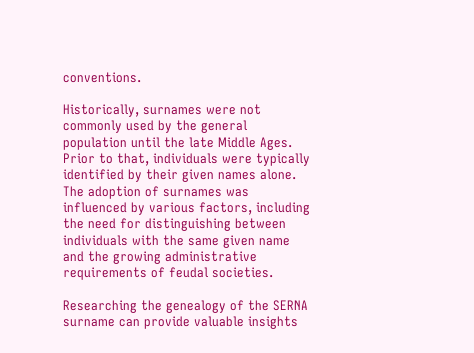conventions.

Historically, surnames were not commonly used by the general population until the late Middle Ages. Prior to that, individuals were typically identified by their given names alone. The adoption of surnames was influenced by various factors, including the need for distinguishing between individuals with the same given name and the growing administrative requirements of feudal societies.

Researching the genealogy of the SERNA surname can provide valuable insights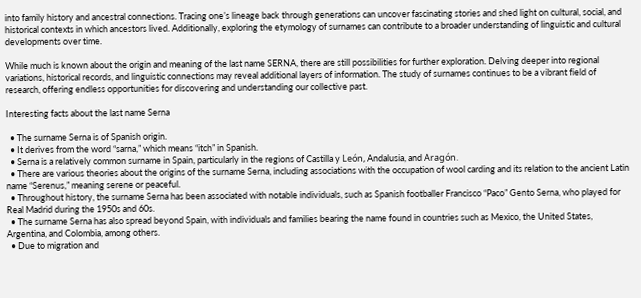into family history and ancestral connections. Tracing one’s lineage back through generations can uncover fascinating stories and shed light on cultural, social, and historical contexts in which ancestors lived. Additionally, exploring the etymology of surnames can contribute to a broader understanding of linguistic and cultural developments over time.

While much is known about the origin and meaning of the last name SERNA, there are still possibilities for further exploration. Delving deeper into regional variations, historical records, and linguistic connections may reveal additional layers of information. The study of surnames continues to be a vibrant field of research, offering endless opportunities for discovering and understanding our collective past.

Interesting facts about the last name Serna

  • The surname Serna is of Spanish origin.
  • It derives from the word “sarna,” which means “itch” in Spanish.
  • Serna is a relatively common surname in Spain, particularly in the regions of Castilla y León, Andalusia, and Aragón.
  • There are various theories about the origins of the surname Serna, including associations with the occupation of wool carding and its relation to the ancient Latin name “Serenus,” meaning serene or peaceful.
  • Throughout history, the surname Serna has been associated with notable individuals, such as Spanish footballer Francisco “Paco” Gento Serna, who played for Real Madrid during the 1950s and 60s.
  • The surname Serna has also spread beyond Spain, with individuals and families bearing the name found in countries such as Mexico, the United States, Argentina, and Colombia, among others.
  • Due to migration and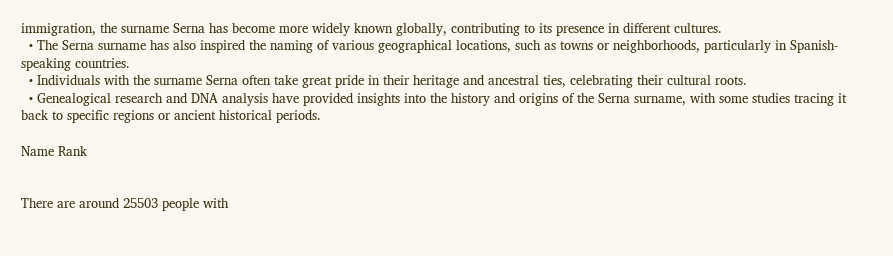immigration, the surname Serna has become more widely known globally, contributing to its presence in different cultures.
  • The Serna surname has also inspired the naming of various geographical locations, such as towns or neighborhoods, particularly in Spanish-speaking countries.
  • Individuals with the surname Serna often take great pride in their heritage and ancestral ties, celebrating their cultural roots.
  • Genealogical research and DNA analysis have provided insights into the history and origins of the Serna surname, with some studies tracing it back to specific regions or ancient historical periods.

Name Rank


There are around 25503 people with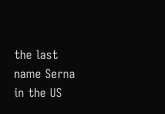the last name Serna in the US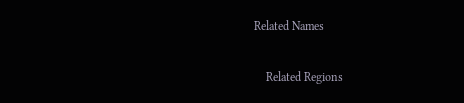Related Names

    Related Regions